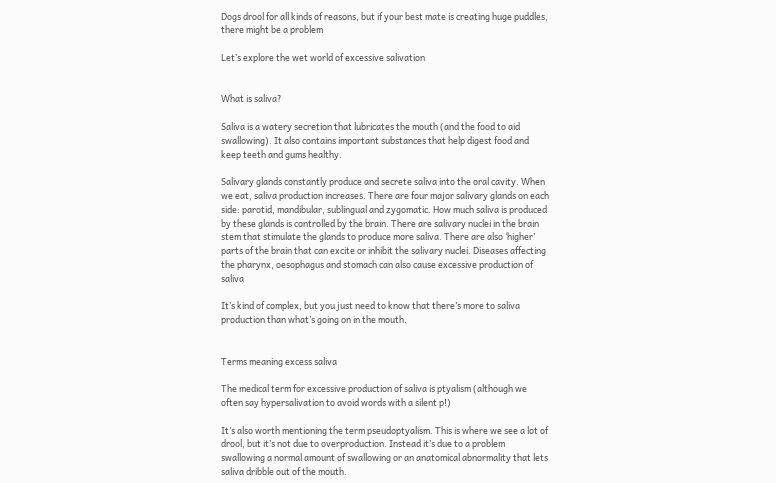Dogs drool for all kinds of reasons, but if your best mate is creating huge puddles, there might be a problem

Let’s explore the wet world of excessive salivation


What is saliva?

Saliva is a watery secretion that lubricates the mouth (and the food to aid swallowing). It also contains important substances that help digest food and keep teeth and gums healthy.

Salivary glands constantly produce and secrete saliva into the oral cavity. When we eat, saliva production increases. There are four major salivary glands on each side: parotid, mandibular, sublingual and zygomatic. How much saliva is produced by these glands is controlled by the brain. There are salivary nuclei in the brain stem that stimulate the glands to produce more saliva. There are also ‘higher’ parts of the brain that can excite or inhibit the salivary nuclei. Diseases affecting the pharynx, oesophagus and stomach can also cause excessive production of saliva

It’s kind of complex, but you just need to know that there’s more to saliva production than what’s going on in the mouth.


Terms meaning excess saliva

The medical term for excessive production of saliva is ptyalism (although we often say hypersalivation to avoid words with a silent p!)

It’s also worth mentioning the term pseudoptyalism. This is where we see a lot of drool, but it’s not due to overproduction. Instead it’s due to a problem swallowing a normal amount of swallowing or an anatomical abnormality that lets saliva dribble out of the mouth.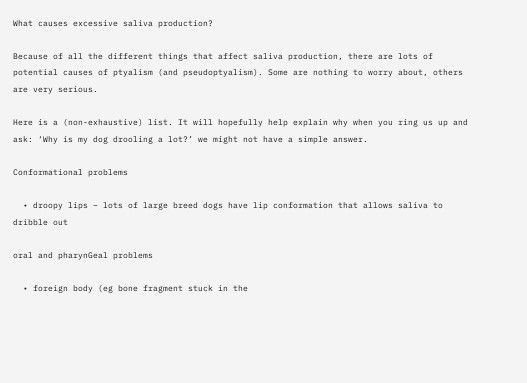What causes excessive saliva production?

Because of all the different things that affect saliva production, there are lots of potential causes of ptyalism (and pseudoptyalism). Some are nothing to worry about, others are very serious.

Here is a (non-exhaustive) list. It will hopefully help explain why when you ring us up and ask: ‘Why is my dog drooling a lot?’ we might not have a simple answer.

Conformational problems

  • droopy lips – lots of large breed dogs have lip conformation that allows saliva to dribble out

oral and pharynGeal problems

  • foreign body (eg bone fragment stuck in the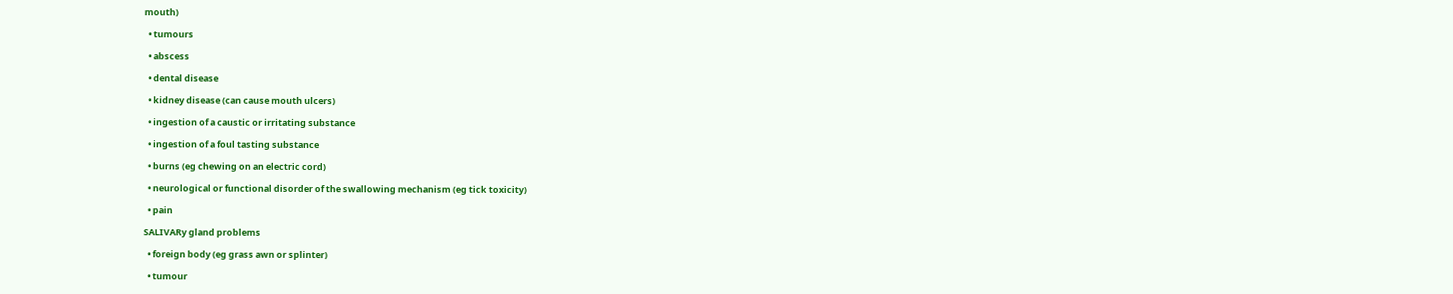mouth)

  • tumours

  • abscess

  • dental disease

  • kidney disease (can cause mouth ulcers)

  • ingestion of a caustic or irritating substance

  • ingestion of a foul tasting substance

  • burns (eg chewing on an electric cord)

  • neurological or functional disorder of the swallowing mechanism (eg tick toxicity)

  • pain

SALIVARy gland problems

  • foreign body (eg grass awn or splinter)

  • tumour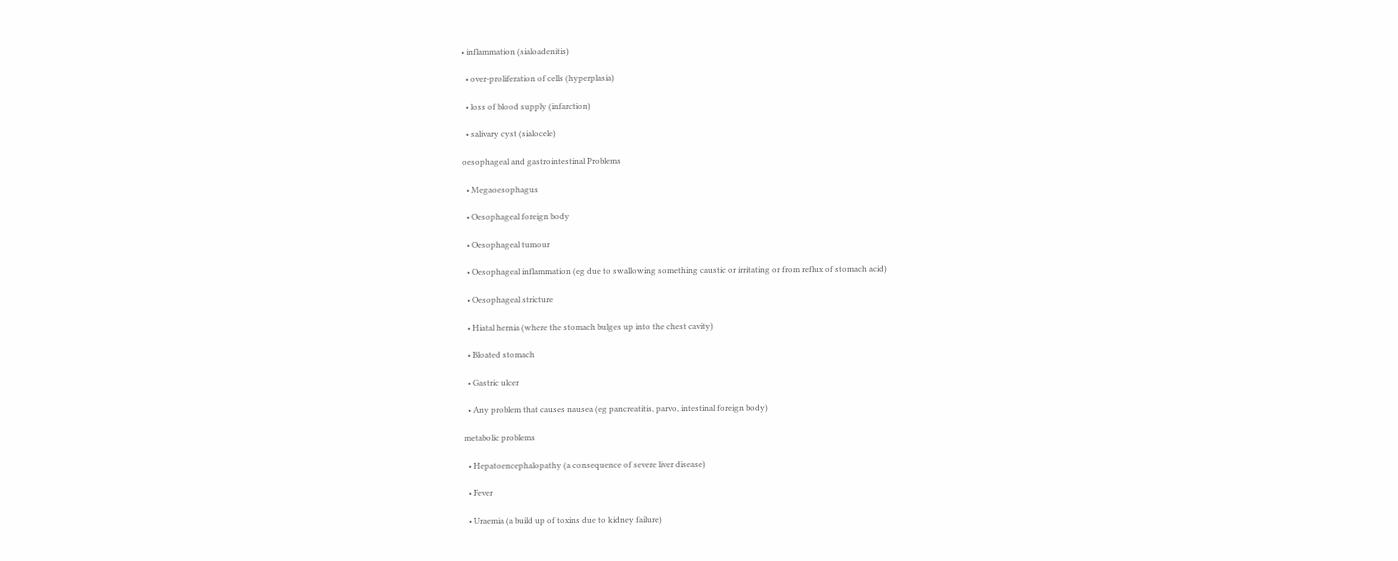• inflammation (sialoadenitis)

  • over-proliferation of cells (hyperplasia)

  • loss of blood supply (infarction)

  • salivary cyst (sialocele)

oesophageal and gastrointestinal Problems

  • Megaoesophagus

  • Oesophageal foreign body

  • Oesophageal tumour

  • Oesophageal inflammation (eg due to swallowing something caustic or irritating or from reflux of stomach acid)

  • Oesophageal stricture

  • Hiatal hernia (where the stomach bulges up into the chest cavity)

  • Bloated stomach

  • Gastric ulcer

  • Any problem that causes nausea (eg pancreatitis, parvo, intestinal foreign body)

metabolic problems

  • Hepatoencephalopathy (a consequence of severe liver disease)

  • Fever

  • Uraemia (a build up of toxins due to kidney failure)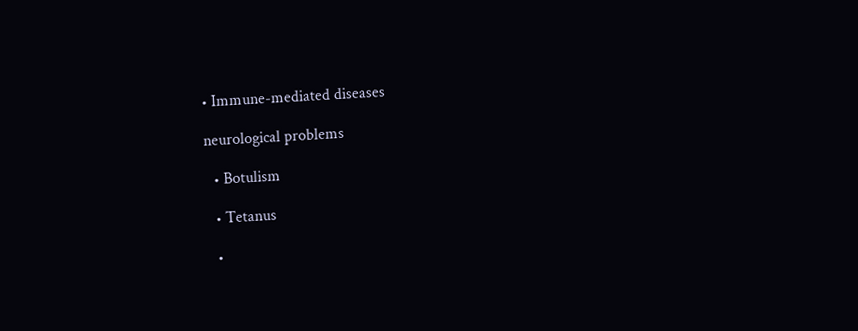• Immune-mediated diseases

neurological problems

  • Botulism

  • Tetanus

  •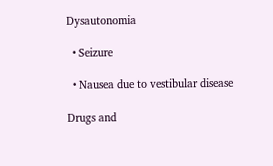Dysautonomia

  • Seizure

  • Nausea due to vestibular disease

Drugs and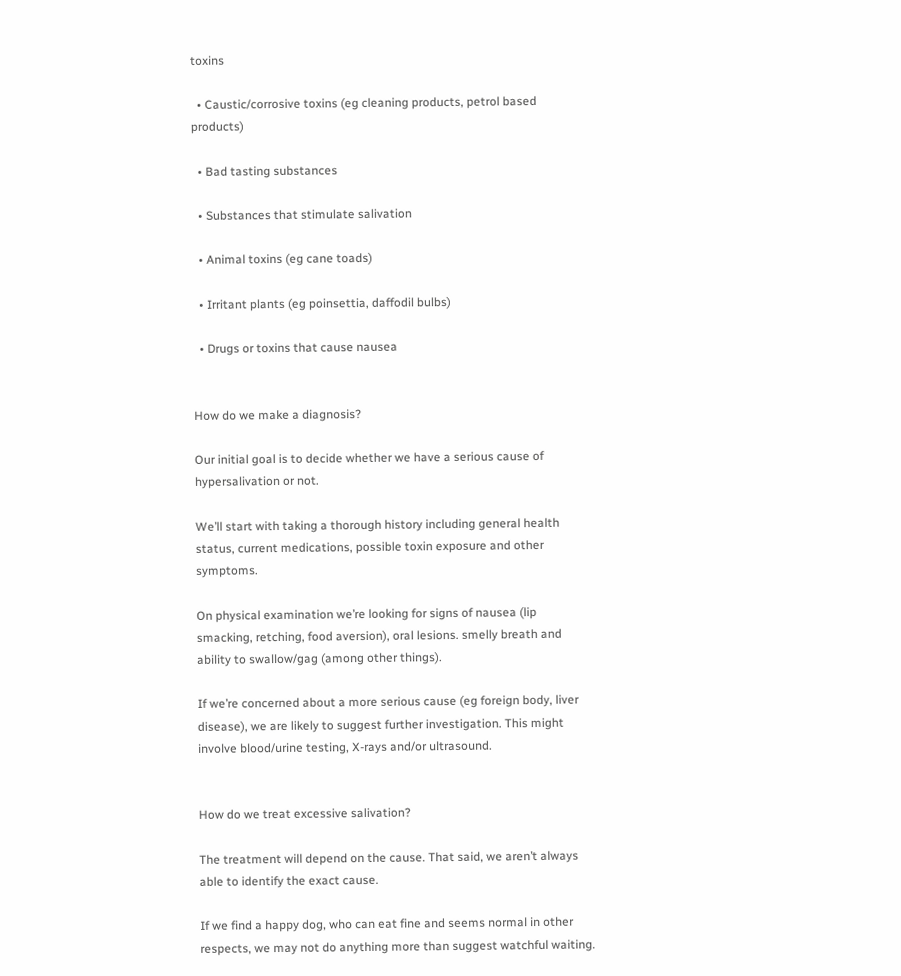toxins

  • Caustic/corrosive toxins (eg cleaning products, petrol based products)

  • Bad tasting substances

  • Substances that stimulate salivation

  • Animal toxins (eg cane toads)

  • Irritant plants (eg poinsettia, daffodil bulbs)

  • Drugs or toxins that cause nausea


How do we make a diagnosis?

Our initial goal is to decide whether we have a serious cause of hypersalivation or not.

We’ll start with taking a thorough history including general health status, current medications, possible toxin exposure and other symptoms.

On physical examination we’re looking for signs of nausea (lip smacking, retching, food aversion), oral lesions. smelly breath and ability to swallow/gag (among other things).

If we’re concerned about a more serious cause (eg foreign body, liver disease), we are likely to suggest further investigation. This might involve blood/urine testing, X-rays and/or ultrasound.


How do we treat excessive salivation?

The treatment will depend on the cause. That said, we aren’t always able to identify the exact cause.

If we find a happy dog, who can eat fine and seems normal in other respects, we may not do anything more than suggest watchful waiting.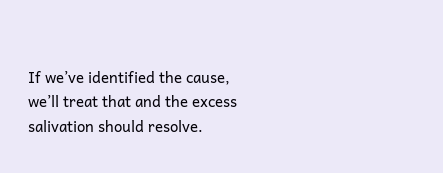If we’ve identified the cause, we’ll treat that and the excess salivation should resolve.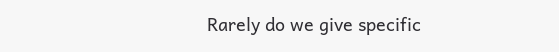Rarely do we give specific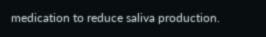medication to reduce saliva production.